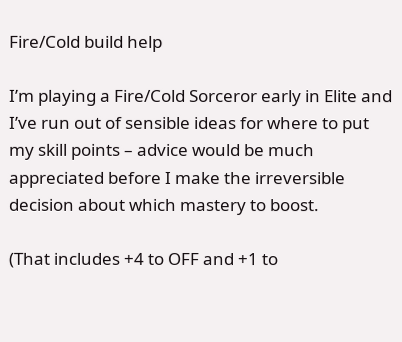Fire/Cold build help

I’m playing a Fire/Cold Sorceror early in Elite and I’ve run out of sensible ideas for where to put my skill points – advice would be much appreciated before I make the irreversible decision about which mastery to boost.

(That includes +4 to OFF and +1 to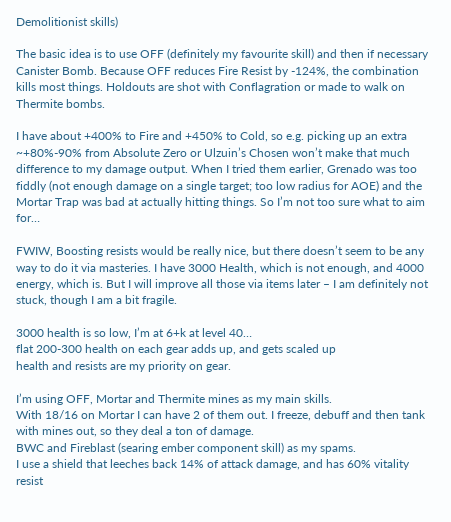Demolitionist skills)

The basic idea is to use OFF (definitely my favourite skill) and then if necessary Canister Bomb. Because OFF reduces Fire Resist by -124%, the combination kills most things. Holdouts are shot with Conflagration or made to walk on Thermite bombs.

I have about +400% to Fire and +450% to Cold, so e.g. picking up an extra ~+80%-90% from Absolute Zero or Ulzuin’s Chosen won’t make that much difference to my damage output. When I tried them earlier, Grenado was too fiddly (not enough damage on a single target; too low radius for AOE) and the Mortar Trap was bad at actually hitting things. So I’m not too sure what to aim for…

FWIW, Boosting resists would be really nice, but there doesn’t seem to be any way to do it via masteries. I have 3000 Health, which is not enough, and 4000 energy, which is. But I will improve all those via items later – I am definitely not stuck, though I am a bit fragile.

3000 health is so low, I’m at 6+k at level 40…
flat 200-300 health on each gear adds up, and gets scaled up
health and resists are my priority on gear.

I’m using OFF, Mortar and Thermite mines as my main skills.
With 18/16 on Mortar I can have 2 of them out. I freeze, debuff and then tank with mines out, so they deal a ton of damage.
BWC and Fireblast (searing ember component skill) as my spams.
I use a shield that leeches back 14% of attack damage, and has 60% vitality resist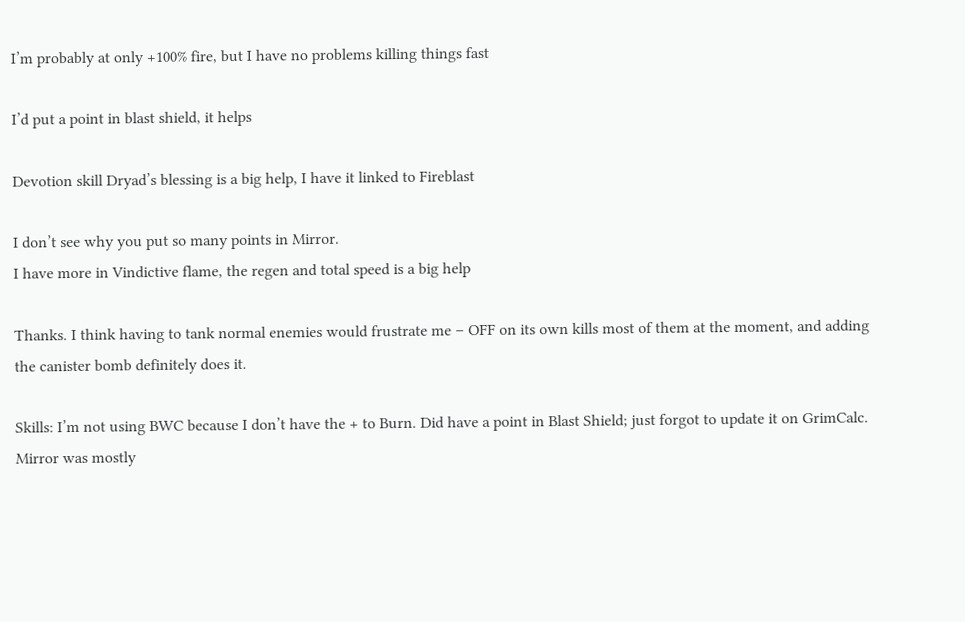I’m probably at only +100% fire, but I have no problems killing things fast

I’d put a point in blast shield, it helps

Devotion skill Dryad’s blessing is a big help, I have it linked to Fireblast

I don’t see why you put so many points in Mirror.
I have more in Vindictive flame, the regen and total speed is a big help

Thanks. I think having to tank normal enemies would frustrate me – OFF on its own kills most of them at the moment, and adding the canister bomb definitely does it.

Skills: I’m not using BWC because I don’t have the + to Burn. Did have a point in Blast Shield; just forgot to update it on GrimCalc. Mirror was mostly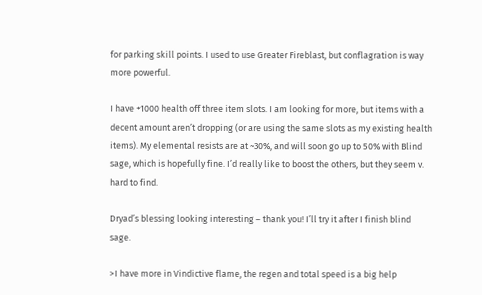for parking skill points. I used to use Greater Fireblast, but conflagration is way more powerful.

I have +1000 health off three item slots. I am looking for more, but items with a decent amount aren’t dropping (or are using the same slots as my existing health items). My elemental resists are at ~30%, and will soon go up to 50% with Blind sage, which is hopefully fine. I’d really like to boost the others, but they seem v. hard to find.

Dryad’s blessing looking interesting – thank you! I’ll try it after I finish blind sage.

>I have more in Vindictive flame, the regen and total speed is a big help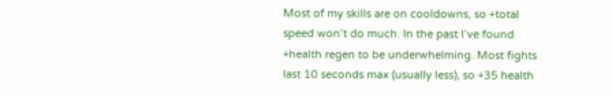Most of my skills are on cooldowns, so +total speed won’t do much. In the past I’ve found +health regen to be underwhelming. Most fights last 10 seconds max (usually less), so +35 health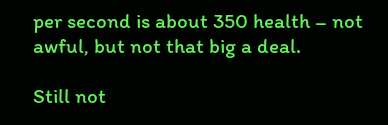per second is about 350 health – not awful, but not that big a deal.

Still not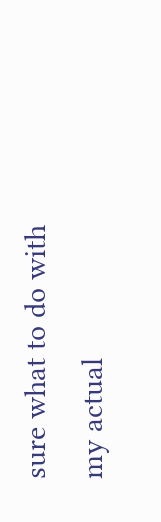sure what to do with my actual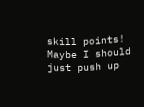skill points! Maybe I should just push up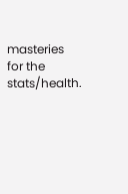masteries for the stats/health.